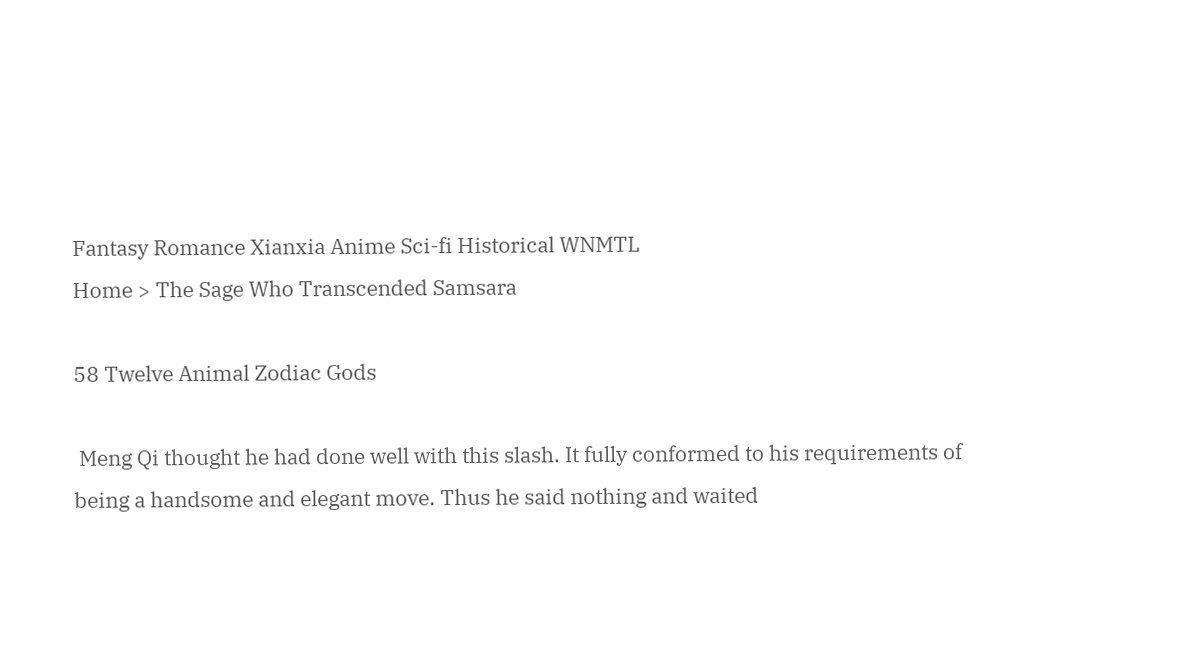Fantasy Romance Xianxia Anime Sci-fi Historical WNMTL
Home > The Sage Who Transcended Samsara

58 Twelve Animal Zodiac Gods

 Meng Qi thought he had done well with this slash. It fully conformed to his requirements of being a handsome and elegant move. Thus he said nothing and waited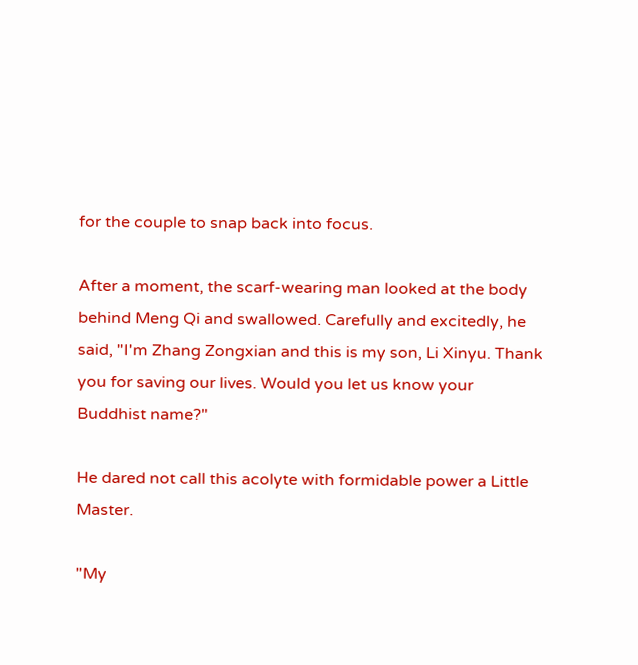for the couple to snap back into focus.

After a moment, the scarf-wearing man looked at the body behind Meng Qi and swallowed. Carefully and excitedly, he said, "I'm Zhang Zongxian and this is my son, Li Xinyu. Thank you for saving our lives. Would you let us know your Buddhist name?"

He dared not call this acolyte with formidable power a Little Master.

"My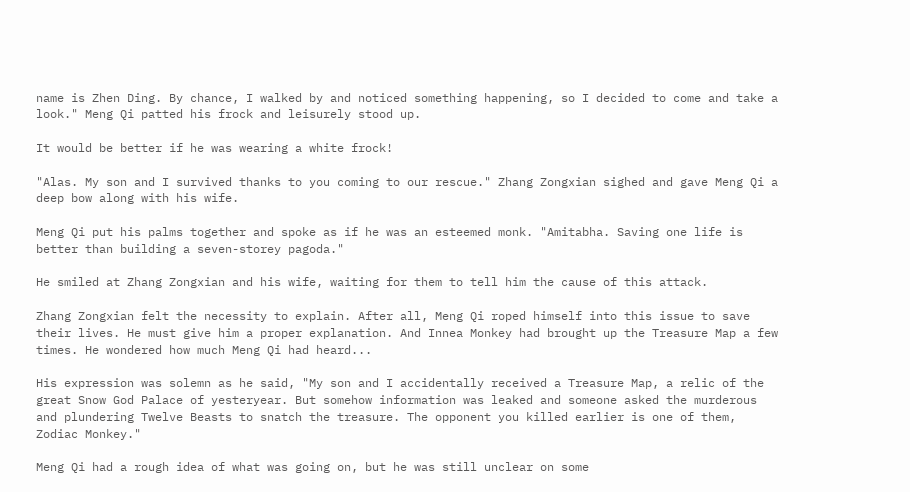name is Zhen Ding. By chance, I walked by and noticed something happening, so I decided to come and take a look." Meng Qi patted his frock and leisurely stood up.

It would be better if he was wearing a white frock!

"Alas. My son and I survived thanks to you coming to our rescue." Zhang Zongxian sighed and gave Meng Qi a deep bow along with his wife.

Meng Qi put his palms together and spoke as if he was an esteemed monk. "Amitabha. Saving one life is better than building a seven-storey pagoda."

He smiled at Zhang Zongxian and his wife, waiting for them to tell him the cause of this attack.

Zhang Zongxian felt the necessity to explain. After all, Meng Qi roped himself into this issue to save their lives. He must give him a proper explanation. And Innea Monkey had brought up the Treasure Map a few times. He wondered how much Meng Qi had heard...

His expression was solemn as he said, "My son and I accidentally received a Treasure Map, a relic of the great Snow God Palace of yesteryear. But somehow information was leaked and someone asked the murderous and plundering Twelve Beasts to snatch the treasure. The opponent you killed earlier is one of them, Zodiac Monkey."

Meng Qi had a rough idea of what was going on, but he was still unclear on some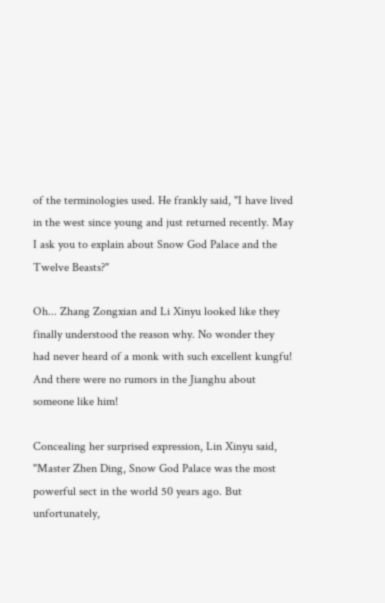of the terminologies used. He frankly said, "I have lived in the west since young and just returned recently. May I ask you to explain about Snow God Palace and the Twelve Beasts?"

Oh... Zhang Zongxian and Li Xinyu looked like they finally understood the reason why. No wonder they had never heard of a monk with such excellent kungfu! And there were no rumors in the Jianghu about someone like him!

Concealing her surprised expression, Lin Xinyu said, "Master Zhen Ding, Snow God Palace was the most powerful sect in the world 50 years ago. But unfortunately,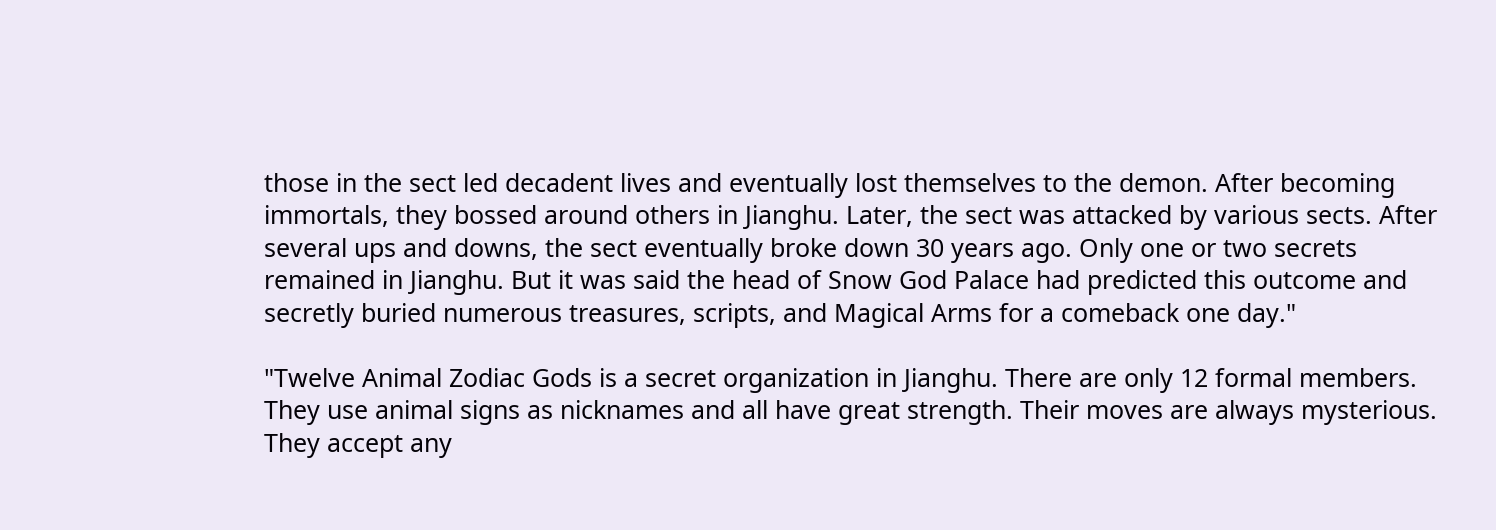those in the sect led decadent lives and eventually lost themselves to the demon. After becoming immortals, they bossed around others in Jianghu. Later, the sect was attacked by various sects. After several ups and downs, the sect eventually broke down 30 years ago. Only one or two secrets remained in Jianghu. But it was said the head of Snow God Palace had predicted this outcome and secretly buried numerous treasures, scripts, and Magical Arms for a comeback one day."

"Twelve Animal Zodiac Gods is a secret organization in Jianghu. There are only 12 formal members. They use animal signs as nicknames and all have great strength. Their moves are always mysterious. They accept any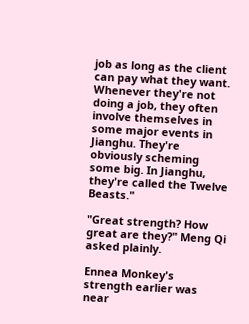job as long as the client can pay what they want. Whenever they're not doing a job, they often involve themselves in some major events in Jianghu. They're obviously scheming some big. In Jianghu, they're called the Twelve Beasts."

"Great strength? How great are they?" Meng Qi asked plainly.

Ennea Monkey's strength earlier was near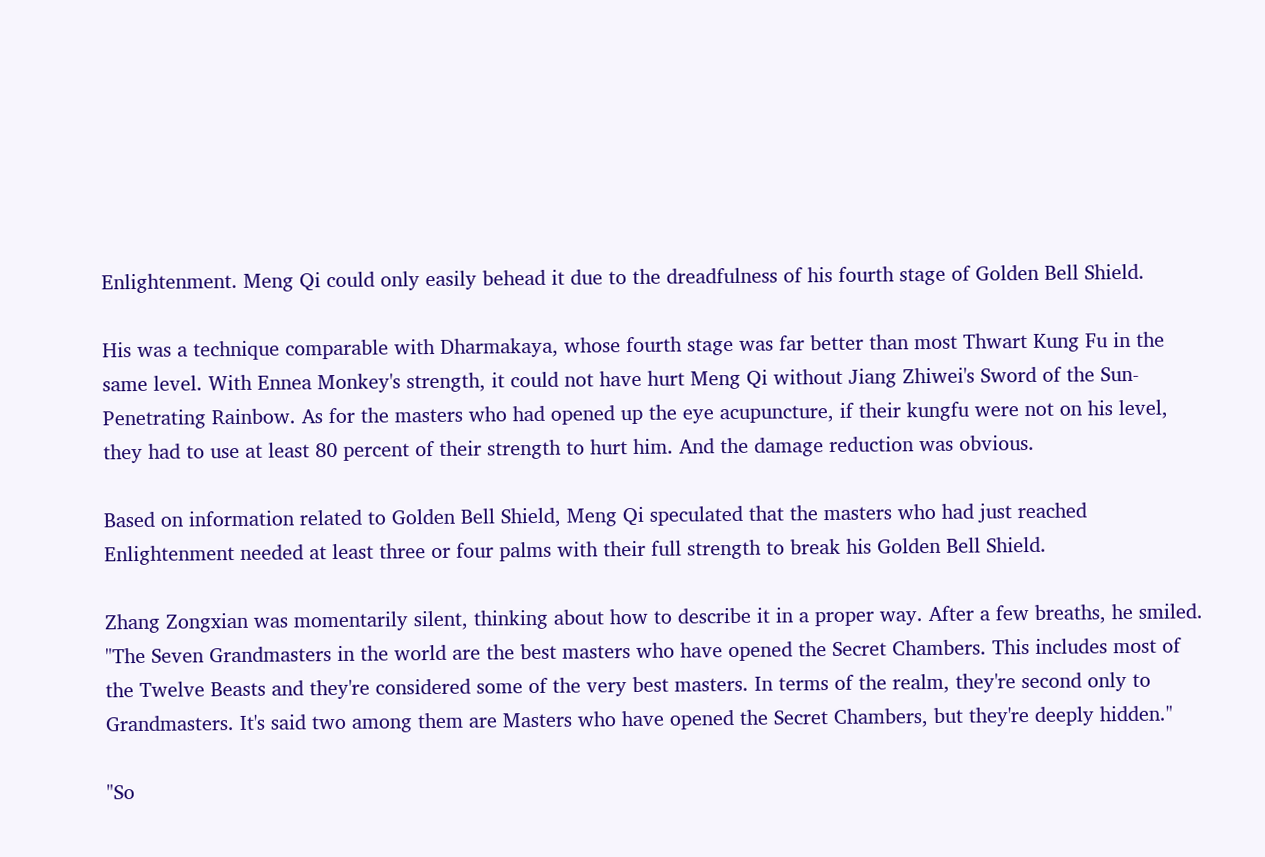Enlightenment. Meng Qi could only easily behead it due to the dreadfulness of his fourth stage of Golden Bell Shield.

His was a technique comparable with Dharmakaya, whose fourth stage was far better than most Thwart Kung Fu in the same level. With Ennea Monkey's strength, it could not have hurt Meng Qi without Jiang Zhiwei's Sword of the Sun-Penetrating Rainbow. As for the masters who had opened up the eye acupuncture, if their kungfu were not on his level, they had to use at least 80 percent of their strength to hurt him. And the damage reduction was obvious.

Based on information related to Golden Bell Shield, Meng Qi speculated that the masters who had just reached Enlightenment needed at least three or four palms with their full strength to break his Golden Bell Shield.

Zhang Zongxian was momentarily silent, thinking about how to describe it in a proper way. After a few breaths, he smiled. "The Seven Grandmasters in the world are the best masters who have opened the Secret Chambers. This includes most of the Twelve Beasts and they're considered some of the very best masters. In terms of the realm, they're second only to Grandmasters. It's said two among them are Masters who have opened the Secret Chambers, but they're deeply hidden."

"So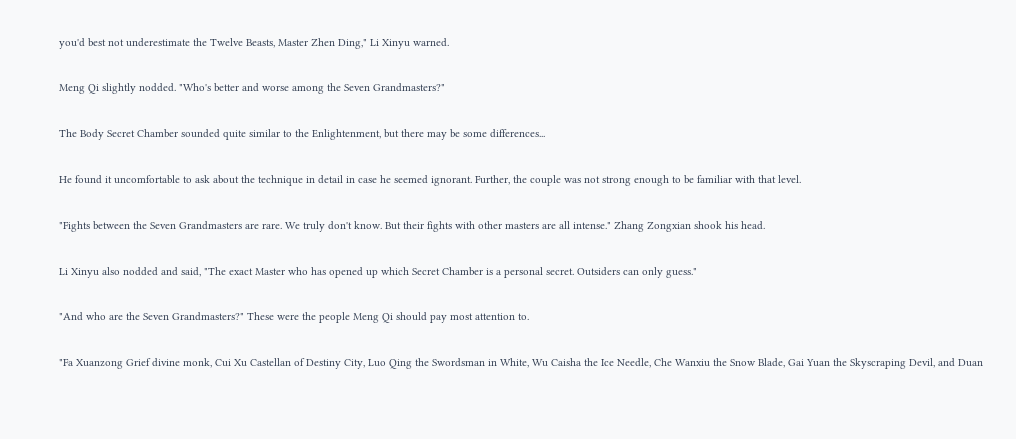you'd best not underestimate the Twelve Beasts, Master Zhen Ding," Li Xinyu warned.

Meng Qi slightly nodded. "Who's better and worse among the Seven Grandmasters?"

The Body Secret Chamber sounded quite similar to the Enlightenment, but there may be some differences...

He found it uncomfortable to ask about the technique in detail in case he seemed ignorant. Further, the couple was not strong enough to be familiar with that level.

"Fights between the Seven Grandmasters are rare. We truly don't know. But their fights with other masters are all intense." Zhang Zongxian shook his head.

Li Xinyu also nodded and said, "The exact Master who has opened up which Secret Chamber is a personal secret. Outsiders can only guess."

"And who are the Seven Grandmasters?" These were the people Meng Qi should pay most attention to.

"Fa Xuanzong Grief divine monk, Cui Xu Castellan of Destiny City, Luo Qing the Swordsman in White, Wu Caisha the Ice Needle, Che Wanxiu the Snow Blade, Gai Yuan the Skyscraping Devil, and Duan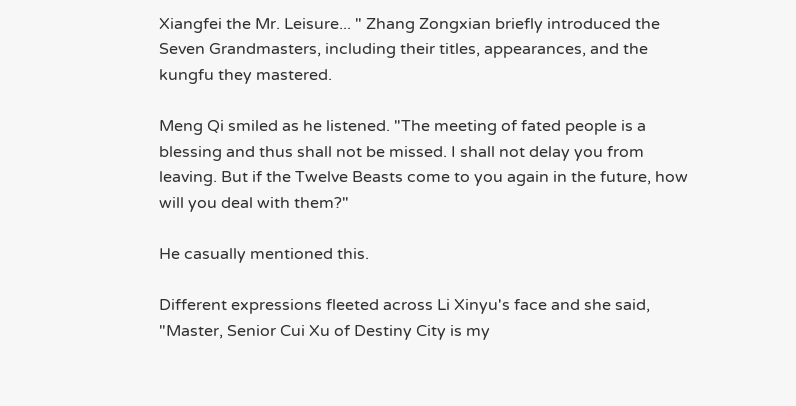Xiangfei the Mr. Leisure... " Zhang Zongxian briefly introduced the Seven Grandmasters, including their titles, appearances, and the kungfu they mastered.

Meng Qi smiled as he listened. "The meeting of fated people is a blessing and thus shall not be missed. I shall not delay you from leaving. But if the Twelve Beasts come to you again in the future, how will you deal with them?"

He casually mentioned this.

Different expressions fleeted across Li Xinyu's face and she said, "Master, Senior Cui Xu of Destiny City is my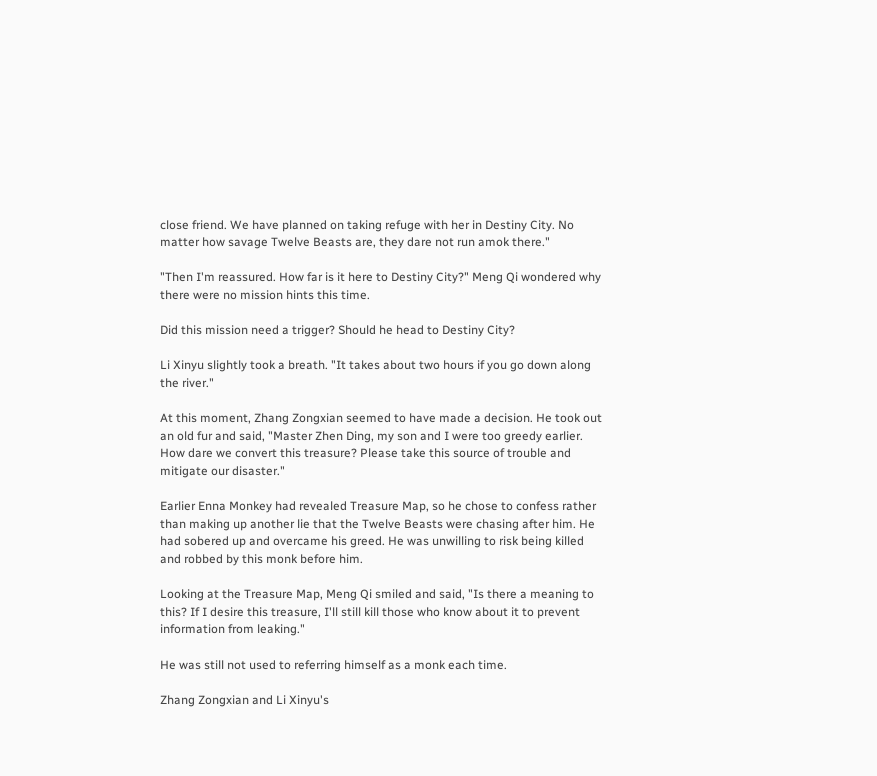close friend. We have planned on taking refuge with her in Destiny City. No matter how savage Twelve Beasts are, they dare not run amok there."

"Then I'm reassured. How far is it here to Destiny City?" Meng Qi wondered why there were no mission hints this time.

Did this mission need a trigger? Should he head to Destiny City?

Li Xinyu slightly took a breath. "It takes about two hours if you go down along the river."

At this moment, Zhang Zongxian seemed to have made a decision. He took out an old fur and said, "Master Zhen Ding, my son and I were too greedy earlier. How dare we convert this treasure? Please take this source of trouble and mitigate our disaster."

Earlier Enna Monkey had revealed Treasure Map, so he chose to confess rather than making up another lie that the Twelve Beasts were chasing after him. He had sobered up and overcame his greed. He was unwilling to risk being killed and robbed by this monk before him.

Looking at the Treasure Map, Meng Qi smiled and said, "Is there a meaning to this? If I desire this treasure, I'll still kill those who know about it to prevent information from leaking."

He was still not used to referring himself as a monk each time.

Zhang Zongxian and Li Xinyu's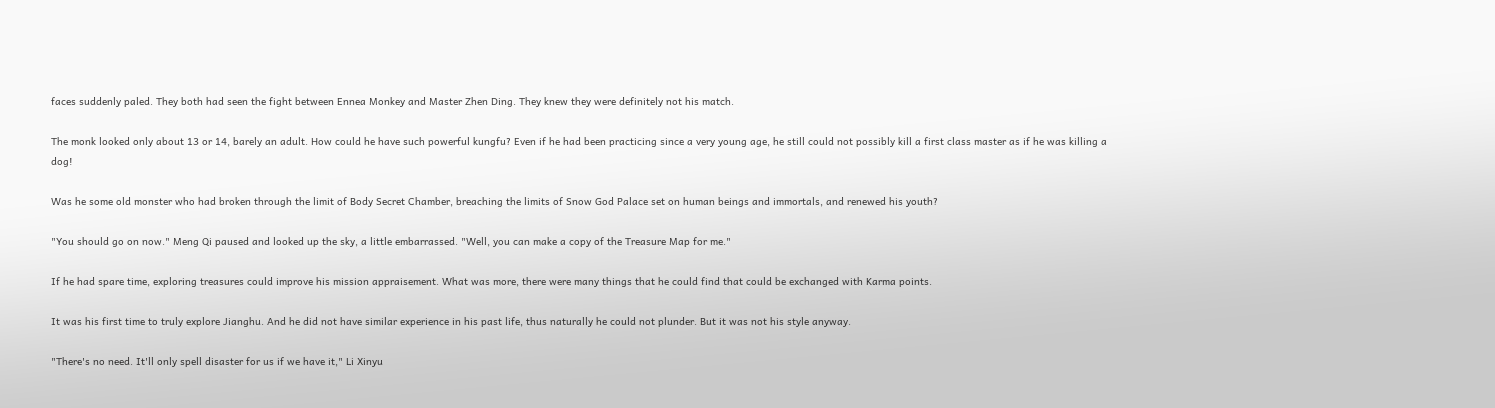faces suddenly paled. They both had seen the fight between Ennea Monkey and Master Zhen Ding. They knew they were definitely not his match.

The monk looked only about 13 or 14, barely an adult. How could he have such powerful kungfu? Even if he had been practicing since a very young age, he still could not possibly kill a first class master as if he was killing a dog!

Was he some old monster who had broken through the limit of Body Secret Chamber, breaching the limits of Snow God Palace set on human beings and immortals, and renewed his youth?

"You should go on now." Meng Qi paused and looked up the sky, a little embarrassed. "Well, you can make a copy of the Treasure Map for me."

If he had spare time, exploring treasures could improve his mission appraisement. What was more, there were many things that he could find that could be exchanged with Karma points.

It was his first time to truly explore Jianghu. And he did not have similar experience in his past life, thus naturally he could not plunder. But it was not his style anyway.

"There's no need. It'll only spell disaster for us if we have it," Li Xinyu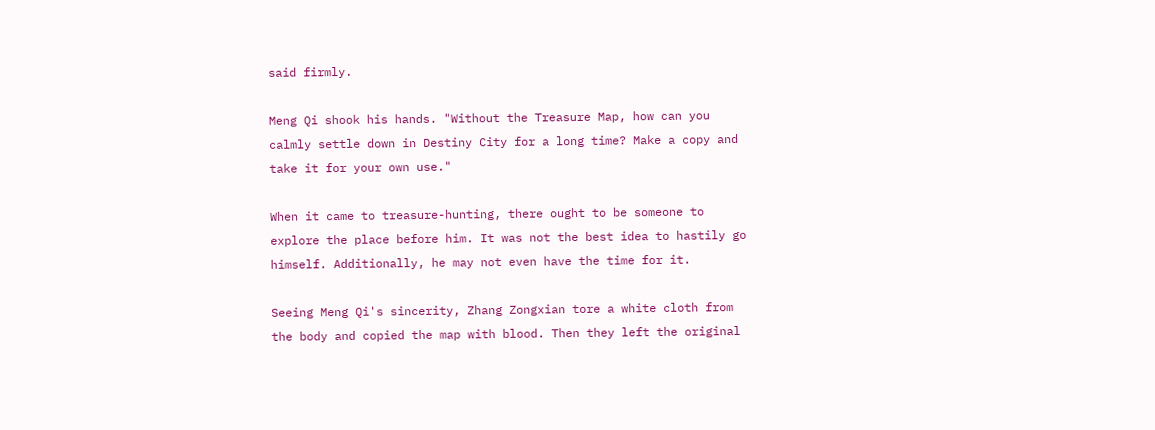said firmly.

Meng Qi shook his hands. "Without the Treasure Map, how can you calmly settle down in Destiny City for a long time? Make a copy and take it for your own use."

When it came to treasure-hunting, there ought to be someone to explore the place before him. It was not the best idea to hastily go himself. Additionally, he may not even have the time for it.

Seeing Meng Qi's sincerity, Zhang Zongxian tore a white cloth from the body and copied the map with blood. Then they left the original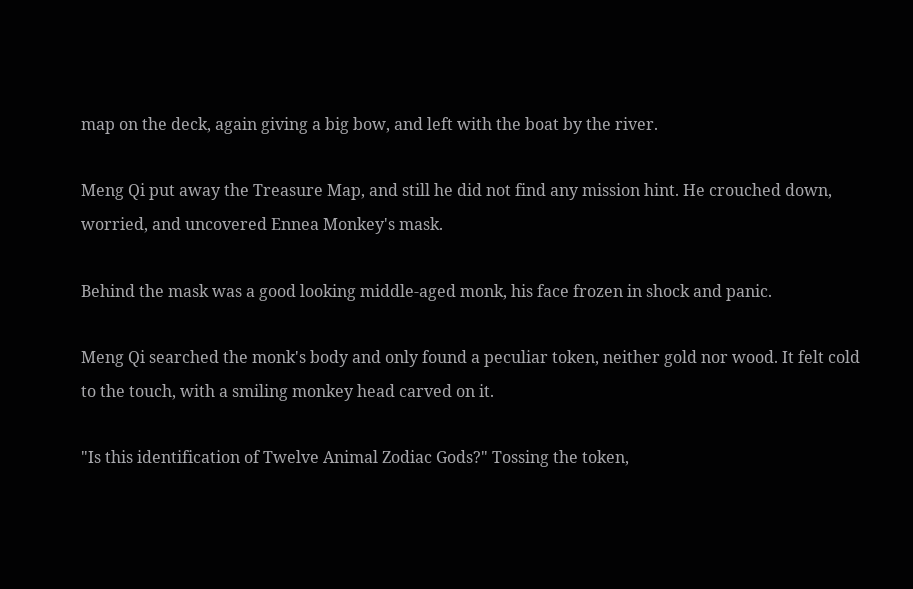map on the deck, again giving a big bow, and left with the boat by the river.

Meng Qi put away the Treasure Map, and still he did not find any mission hint. He crouched down, worried, and uncovered Ennea Monkey's mask.

Behind the mask was a good looking middle-aged monk, his face frozen in shock and panic.

Meng Qi searched the monk's body and only found a peculiar token, neither gold nor wood. It felt cold to the touch, with a smiling monkey head carved on it.

"Is this identification of Twelve Animal Zodiac Gods?" Tossing the token,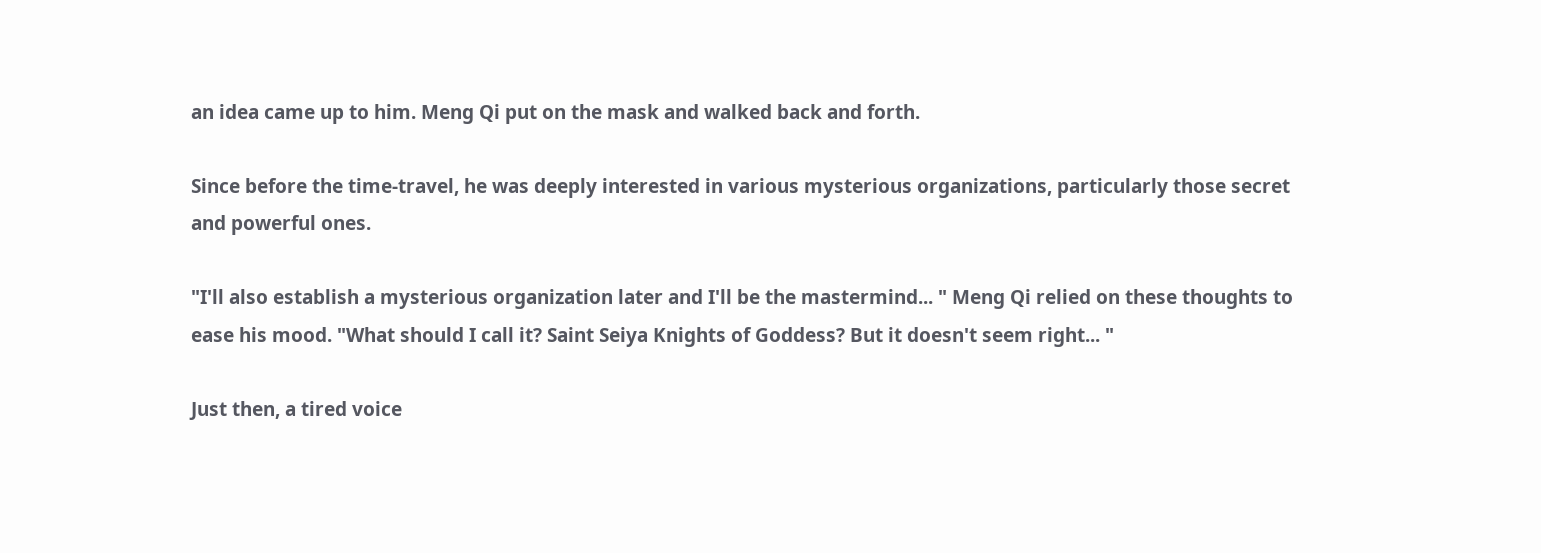an idea came up to him. Meng Qi put on the mask and walked back and forth.

Since before the time-travel, he was deeply interested in various mysterious organizations, particularly those secret and powerful ones.

"I'll also establish a mysterious organization later and I'll be the mastermind... " Meng Qi relied on these thoughts to ease his mood. "What should I call it? Saint Seiya Knights of Goddess? But it doesn't seem right... "

Just then, a tired voice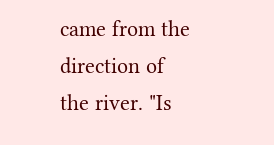came from the direction of the river. "Is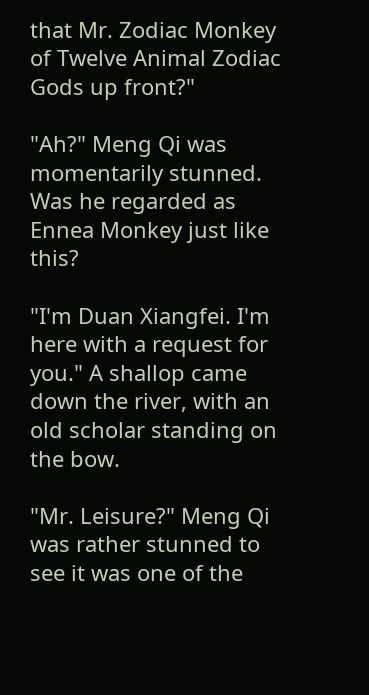that Mr. Zodiac Monkey of Twelve Animal Zodiac Gods up front?"

"Ah?" Meng Qi was momentarily stunned. Was he regarded as Ennea Monkey just like this?

"I'm Duan Xiangfei. I'm here with a request for you." A shallop came down the river, with an old scholar standing on the bow.

"Mr. Leisure?" Meng Qi was rather stunned to see it was one of the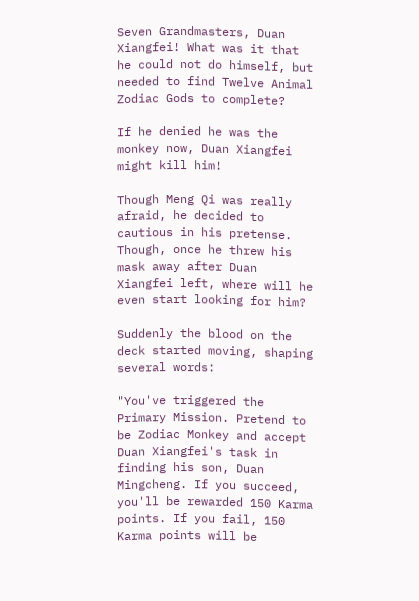Seven Grandmasters, Duan Xiangfei! What was it that he could not do himself, but needed to find Twelve Animal Zodiac Gods to complete?

If he denied he was the monkey now, Duan Xiangfei might kill him!

Though Meng Qi was really afraid, he decided to cautious in his pretense. Though, once he threw his mask away after Duan Xiangfei left, where will he even start looking for him?

Suddenly the blood on the deck started moving, shaping several words:

"You've triggered the Primary Mission. Pretend to be Zodiac Monkey and accept Duan Xiangfei's task in finding his son, Duan Mingcheng. If you succeed, you'll be rewarded 150 Karma points. If you fail, 150 Karma points will be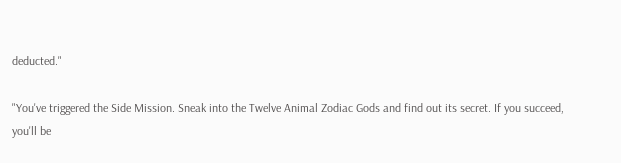deducted."

"You've triggered the Side Mission. Sneak into the Twelve Animal Zodiac Gods and find out its secret. If you succeed, you'll be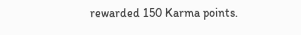rewarded 150 Karma points.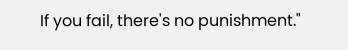If you fail, there's no punishment."